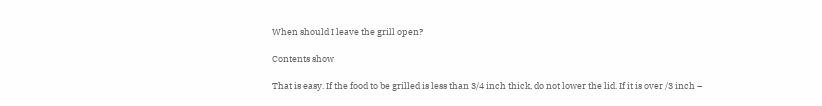When should I leave the grill open?

Contents show

That is easy. If the food to be grilled is less than 3/4 inch thick, do not lower the lid. If it is over /3 inch –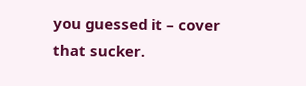you guessed it – cover that sucker.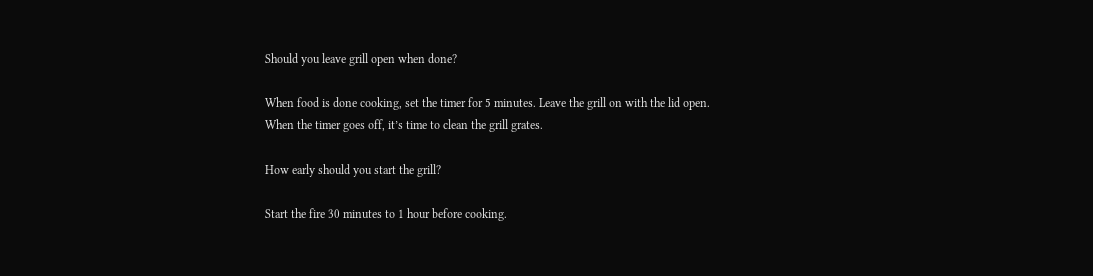Should you leave grill open when done?

When food is done cooking, set the timer for 5 minutes. Leave the grill on with the lid open. When the timer goes off, it’s time to clean the grill grates.

How early should you start the grill?

Start the fire 30 minutes to 1 hour before cooking.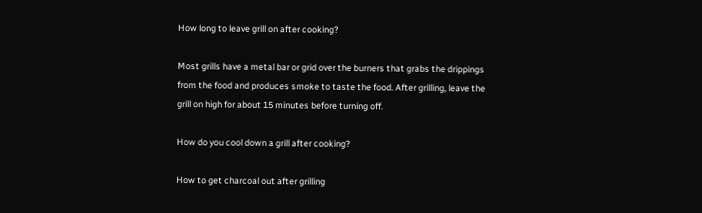How long to leave grill on after cooking?

Most grills have a metal bar or grid over the burners that grabs the drippings from the food and produces smoke to taste the food. After grilling, leave the grill on high for about 15 minutes before turning off.

How do you cool down a grill after cooking?

How to get charcoal out after grilling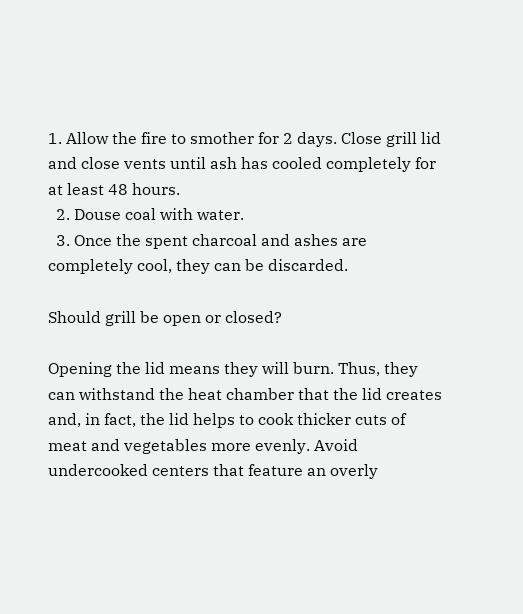1. Allow the fire to smother for 2 days. Close grill lid and close vents until ash has cooled completely for at least 48 hours.
  2. Douse coal with water.
  3. Once the spent charcoal and ashes are completely cool, they can be discarded.

Should grill be open or closed?

Opening the lid means they will burn. Thus, they can withstand the heat chamber that the lid creates and, in fact, the lid helps to cook thicker cuts of meat and vegetables more evenly. Avoid undercooked centers that feature an overly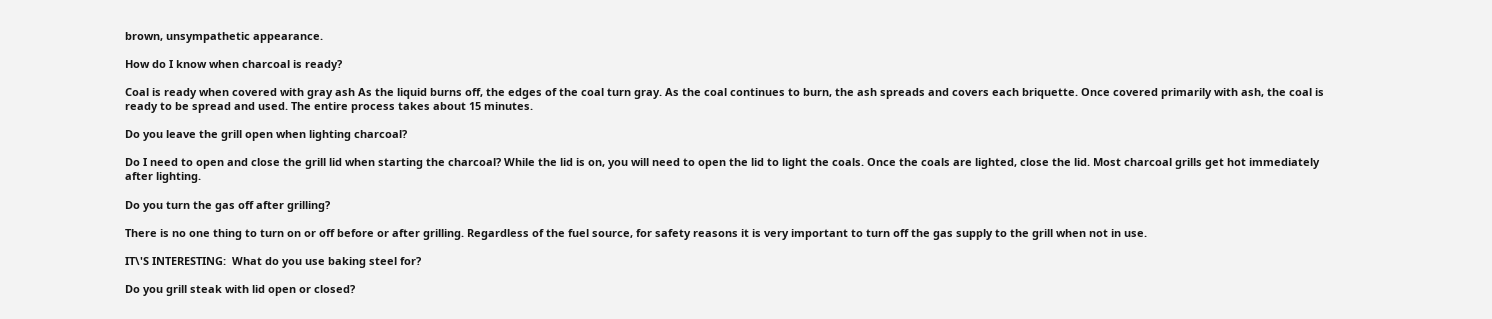brown, unsympathetic appearance.

How do I know when charcoal is ready?

Coal is ready when covered with gray ash As the liquid burns off, the edges of the coal turn gray. As the coal continues to burn, the ash spreads and covers each briquette. Once covered primarily with ash, the coal is ready to be spread and used. The entire process takes about 15 minutes.

Do you leave the grill open when lighting charcoal?

Do I need to open and close the grill lid when starting the charcoal? While the lid is on, you will need to open the lid to light the coals. Once the coals are lighted, close the lid. Most charcoal grills get hot immediately after lighting.

Do you turn the gas off after grilling?

There is no one thing to turn on or off before or after grilling. Regardless of the fuel source, for safety reasons it is very important to turn off the gas supply to the grill when not in use.

IT\'S INTERESTING:  What do you use baking steel for?

Do you grill steak with lid open or closed?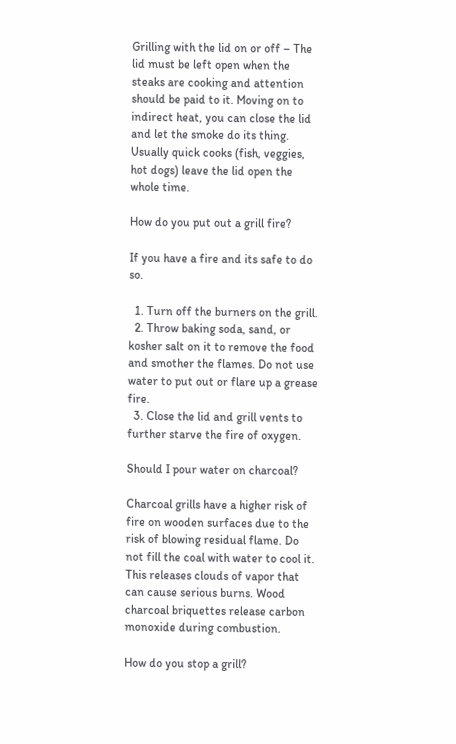Grilling with the lid on or off – The lid must be left open when the steaks are cooking and attention should be paid to it. Moving on to indirect heat, you can close the lid and let the smoke do its thing. Usually quick cooks (fish, veggies, hot dogs) leave the lid open the whole time.

How do you put out a grill fire?

If you have a fire and its safe to do so.

  1. Turn off the burners on the grill.
  2. Throw baking soda, sand, or kosher salt on it to remove the food and smother the flames. Do not use water to put out or flare up a grease fire.
  3. Close the lid and grill vents to further starve the fire of oxygen.

Should I pour water on charcoal?

Charcoal grills have a higher risk of fire on wooden surfaces due to the risk of blowing residual flame. Do not fill the coal with water to cool it. This releases clouds of vapor that can cause serious burns. Wood charcoal briquettes release carbon monoxide during combustion.

How do you stop a grill?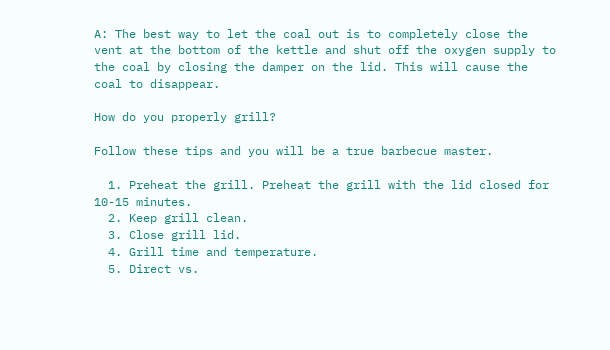A: The best way to let the coal out is to completely close the vent at the bottom of the kettle and shut off the oxygen supply to the coal by closing the damper on the lid. This will cause the coal to disappear.

How do you properly grill?

Follow these tips and you will be a true barbecue master.

  1. Preheat the grill. Preheat the grill with the lid closed for 10-15 minutes.
  2. Keep grill clean.
  3. Close grill lid.
  4. Grill time and temperature.
  5. Direct vs.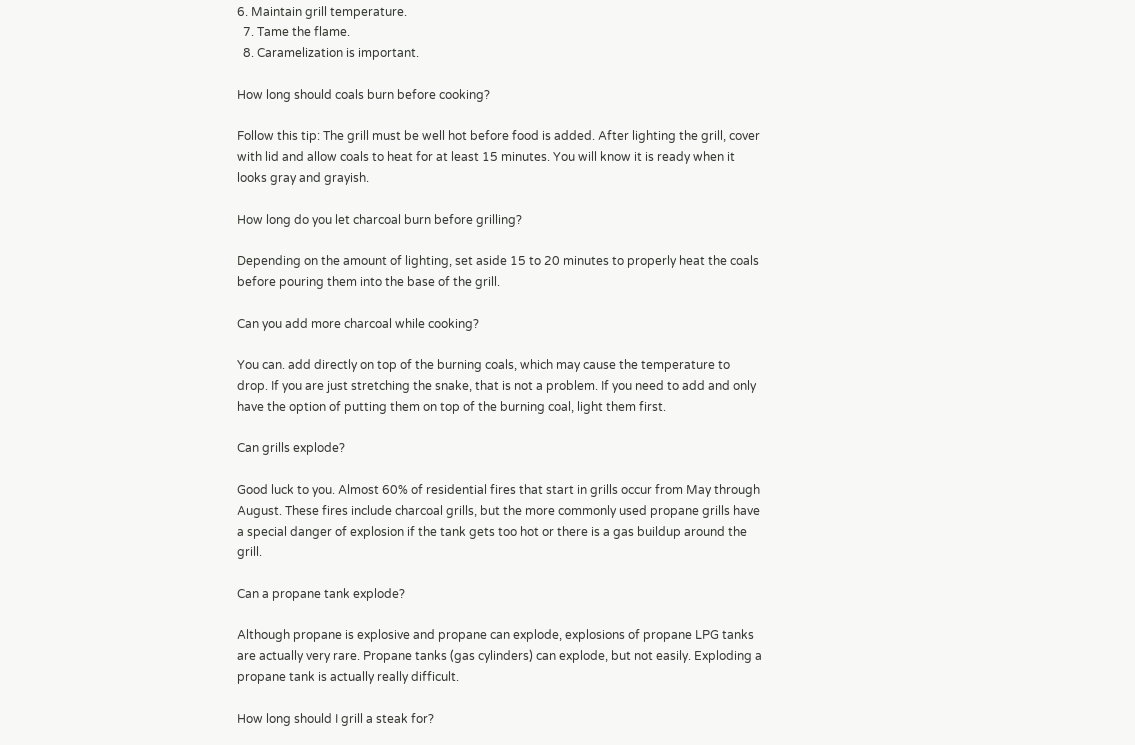6. Maintain grill temperature.
  7. Tame the flame.
  8. Caramelization is important.

How long should coals burn before cooking?

Follow this tip: The grill must be well hot before food is added. After lighting the grill, cover with lid and allow coals to heat for at least 15 minutes. You will know it is ready when it looks gray and grayish.

How long do you let charcoal burn before grilling?

Depending on the amount of lighting, set aside 15 to 20 minutes to properly heat the coals before pouring them into the base of the grill.

Can you add more charcoal while cooking?

You can. add directly on top of the burning coals, which may cause the temperature to drop. If you are just stretching the snake, that is not a problem. If you need to add and only have the option of putting them on top of the burning coal, light them first.

Can grills explode?

Good luck to you. Almost 60% of residential fires that start in grills occur from May through August. These fires include charcoal grills, but the more commonly used propane grills have a special danger of explosion if the tank gets too hot or there is a gas buildup around the grill.

Can a propane tank explode?

Although propane is explosive and propane can explode, explosions of propane LPG tanks are actually very rare. Propane tanks (gas cylinders) can explode, but not easily. Exploding a propane tank is actually really difficult.

How long should I grill a steak for?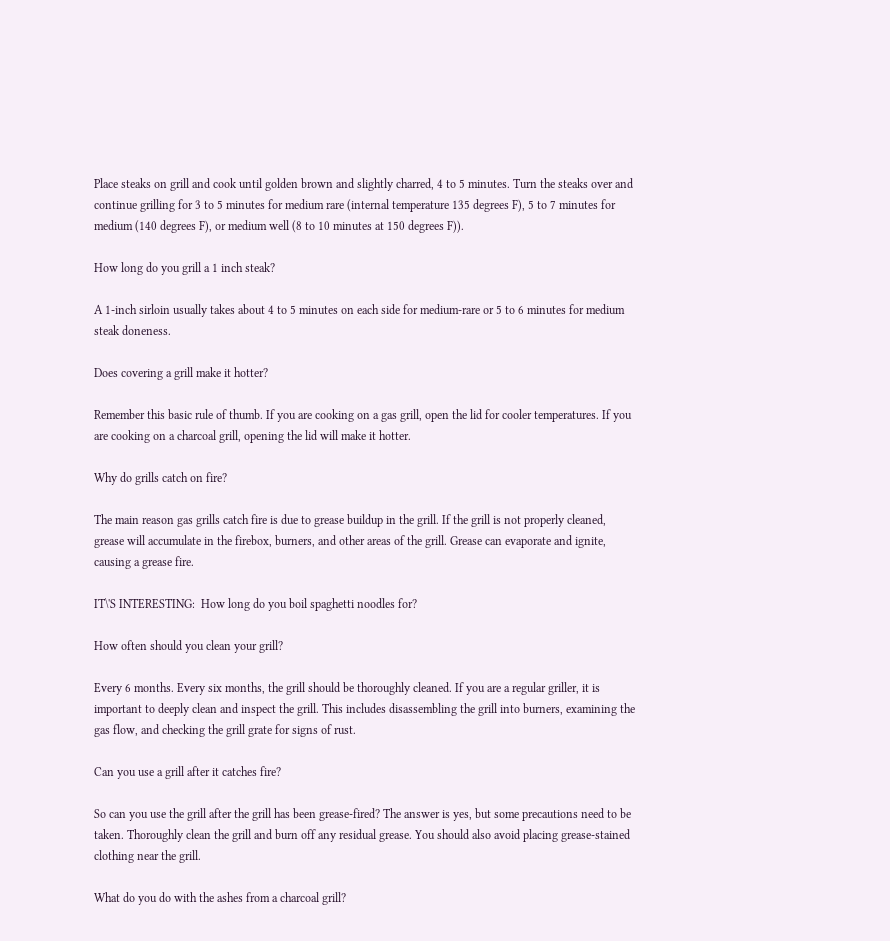Place steaks on grill and cook until golden brown and slightly charred, 4 to 5 minutes. Turn the steaks over and continue grilling for 3 to 5 minutes for medium rare (internal temperature 135 degrees F), 5 to 7 minutes for medium (140 degrees F), or medium well (8 to 10 minutes at 150 degrees F)).

How long do you grill a 1 inch steak?

A 1-inch sirloin usually takes about 4 to 5 minutes on each side for medium-rare or 5 to 6 minutes for medium steak doneness.

Does covering a grill make it hotter?

Remember this basic rule of thumb. If you are cooking on a gas grill, open the lid for cooler temperatures. If you are cooking on a charcoal grill, opening the lid will make it hotter.

Why do grills catch on fire?

The main reason gas grills catch fire is due to grease buildup in the grill. If the grill is not properly cleaned, grease will accumulate in the firebox, burners, and other areas of the grill. Grease can evaporate and ignite, causing a grease fire.

IT\'S INTERESTING:  How long do you boil spaghetti noodles for?

How often should you clean your grill?

Every 6 months. Every six months, the grill should be thoroughly cleaned. If you are a regular griller, it is important to deeply clean and inspect the grill. This includes disassembling the grill into burners, examining the gas flow, and checking the grill grate for signs of rust.

Can you use a grill after it catches fire?

So can you use the grill after the grill has been grease-fired? The answer is yes, but some precautions need to be taken. Thoroughly clean the grill and burn off any residual grease. You should also avoid placing grease-stained clothing near the grill.

What do you do with the ashes from a charcoal grill?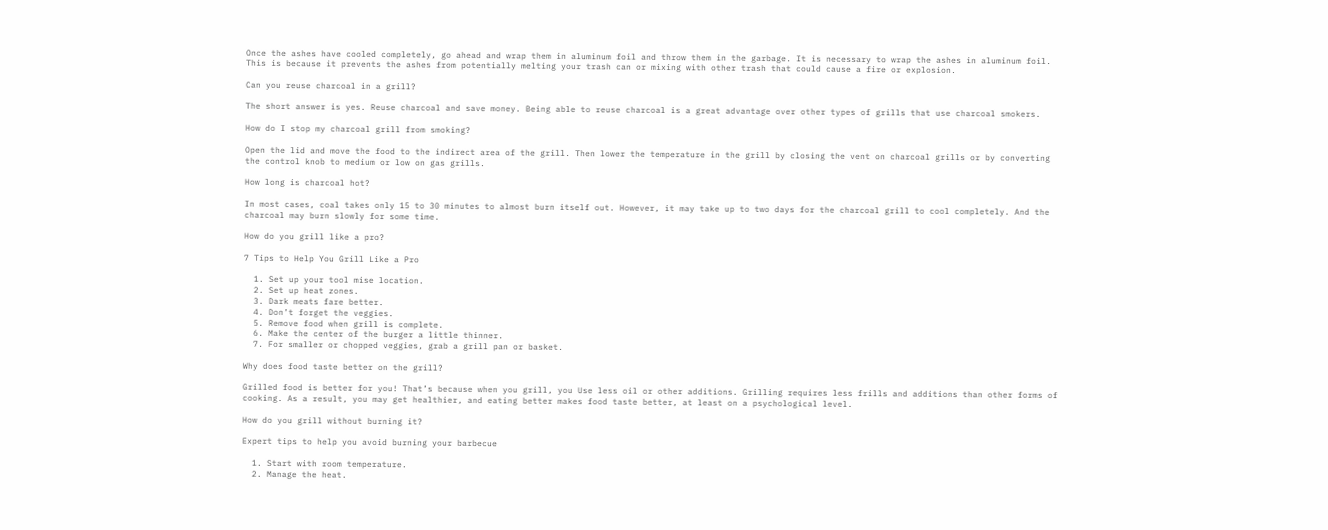Once the ashes have cooled completely, go ahead and wrap them in aluminum foil and throw them in the garbage. It is necessary to wrap the ashes in aluminum foil. This is because it prevents the ashes from potentially melting your trash can or mixing with other trash that could cause a fire or explosion.

Can you reuse charcoal in a grill?

The short answer is yes. Reuse charcoal and save money. Being able to reuse charcoal is a great advantage over other types of grills that use charcoal smokers.

How do I stop my charcoal grill from smoking?

Open the lid and move the food to the indirect area of the grill. Then lower the temperature in the grill by closing the vent on charcoal grills or by converting the control knob to medium or low on gas grills.

How long is charcoal hot?

In most cases, coal takes only 15 to 30 minutes to almost burn itself out. However, it may take up to two days for the charcoal grill to cool completely. And the charcoal may burn slowly for some time.

How do you grill like a pro?

7 Tips to Help You Grill Like a Pro

  1. Set up your tool mise location.
  2. Set up heat zones.
  3. Dark meats fare better.
  4. Don’t forget the veggies.
  5. Remove food when grill is complete.
  6. Make the center of the burger a little thinner.
  7. For smaller or chopped veggies, grab a grill pan or basket.

Why does food taste better on the grill?

Grilled food is better for you! That’s because when you grill, you Use less oil or other additions. Grilling requires less frills and additions than other forms of cooking. As a result, you may get healthier, and eating better makes food taste better, at least on a psychological level.

How do you grill without burning it?

Expert tips to help you avoid burning your barbecue

  1. Start with room temperature.
  2. Manage the heat.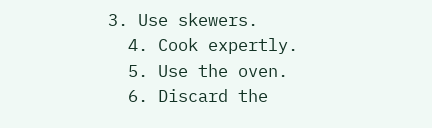3. Use skewers.
  4. Cook expertly.
  5. Use the oven.
  6. Discard the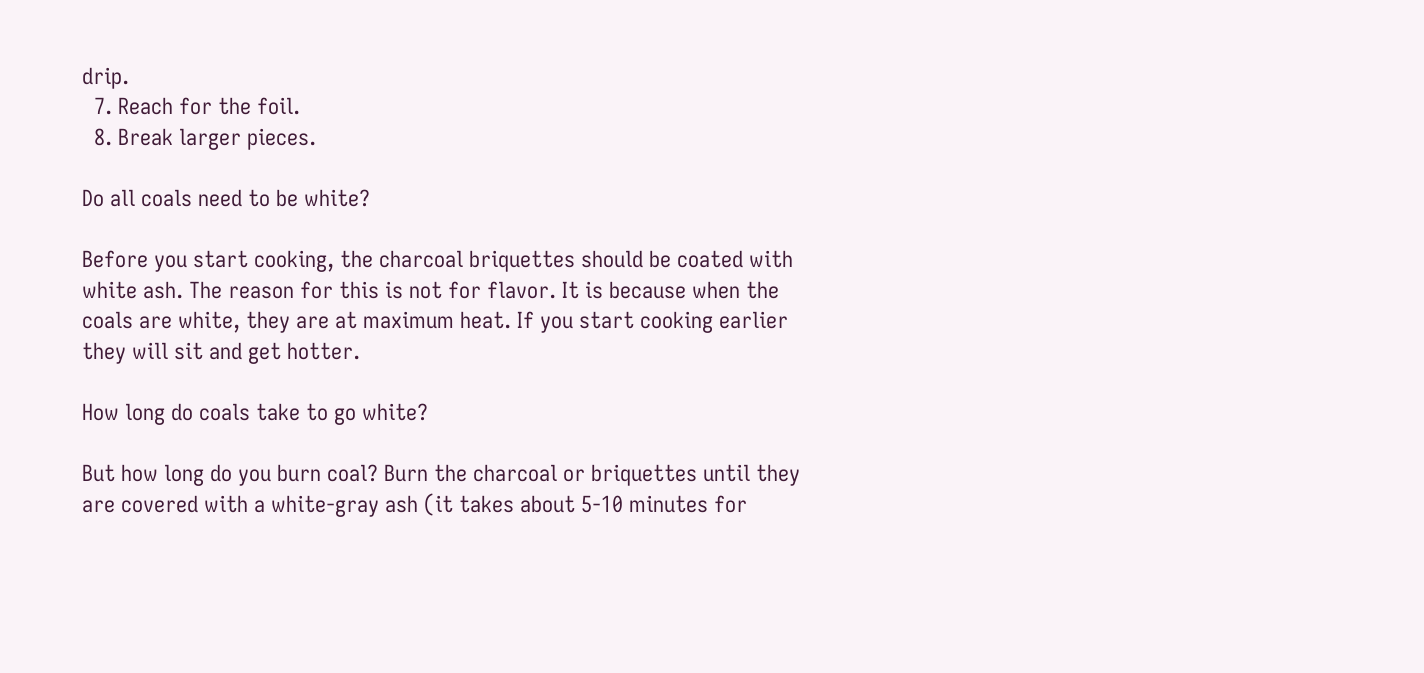drip.
  7. Reach for the foil.
  8. Break larger pieces.

Do all coals need to be white?

Before you start cooking, the charcoal briquettes should be coated with white ash. The reason for this is not for flavor. It is because when the coals are white, they are at maximum heat. If you start cooking earlier they will sit and get hotter.

How long do coals take to go white?

But how long do you burn coal? Burn the charcoal or briquettes until they are covered with a white-gray ash (it takes about 5-10 minutes for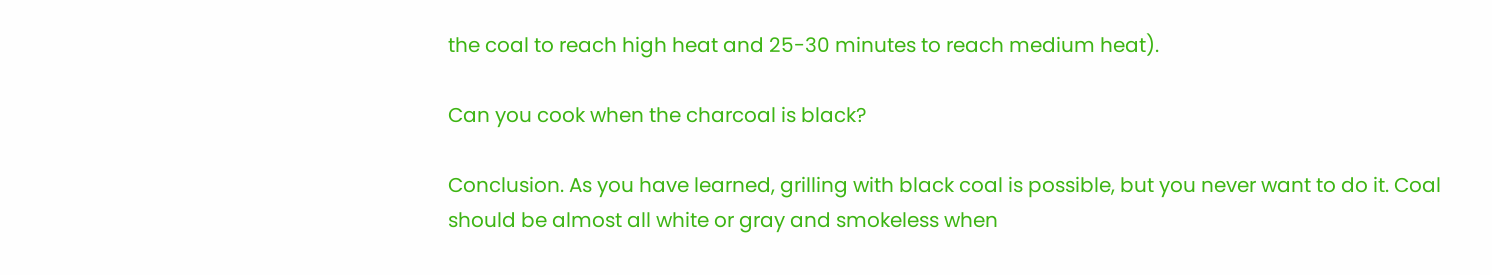the coal to reach high heat and 25-30 minutes to reach medium heat).

Can you cook when the charcoal is black?

Conclusion. As you have learned, grilling with black coal is possible, but you never want to do it. Coal should be almost all white or gray and smokeless when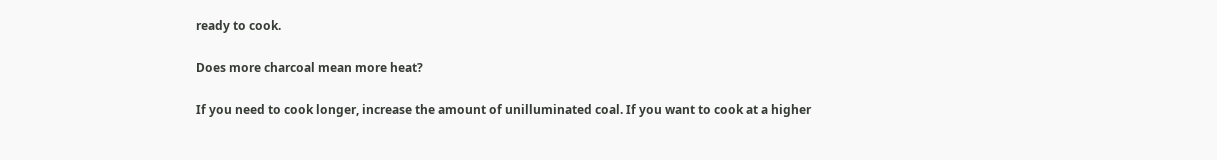ready to cook.

Does more charcoal mean more heat?

If you need to cook longer, increase the amount of unilluminated coal. If you want to cook at a higher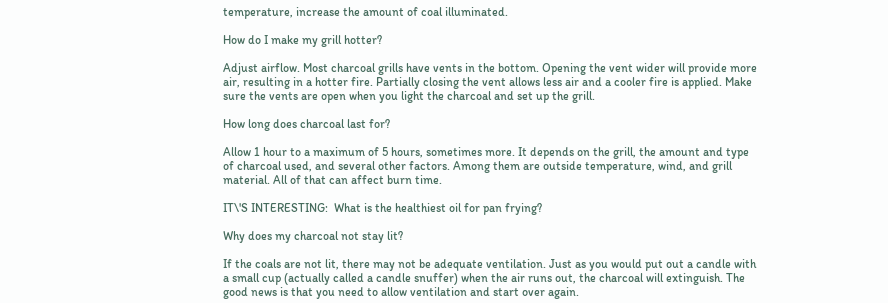temperature, increase the amount of coal illuminated.

How do I make my grill hotter?

Adjust airflow. Most charcoal grills have vents in the bottom. Opening the vent wider will provide more air, resulting in a hotter fire. Partially closing the vent allows less air and a cooler fire is applied. Make sure the vents are open when you light the charcoal and set up the grill.

How long does charcoal last for?

Allow 1 hour to a maximum of 5 hours, sometimes more. It depends on the grill, the amount and type of charcoal used, and several other factors. Among them are outside temperature, wind, and grill material. All of that can affect burn time.

IT\'S INTERESTING:  What is the healthiest oil for pan frying?

Why does my charcoal not stay lit?

If the coals are not lit, there may not be adequate ventilation. Just as you would put out a candle with a small cup (actually called a candle snuffer) when the air runs out, the charcoal will extinguish. The good news is that you need to allow ventilation and start over again.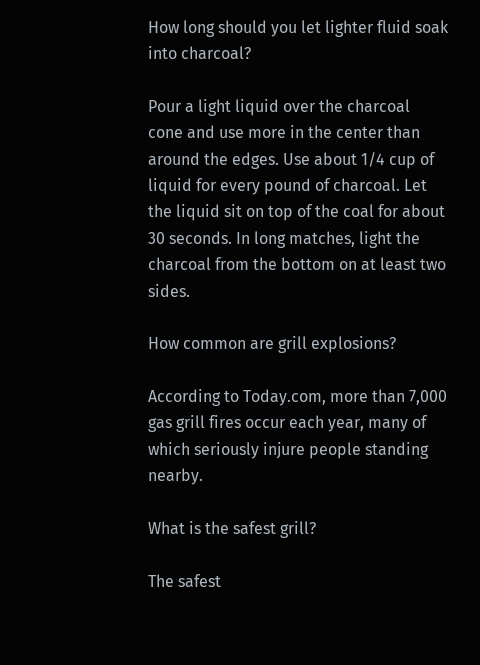How long should you let lighter fluid soak into charcoal?

Pour a light liquid over the charcoal cone and use more in the center than around the edges. Use about 1/4 cup of liquid for every pound of charcoal. Let the liquid sit on top of the coal for about 30 seconds. In long matches, light the charcoal from the bottom on at least two sides.

How common are grill explosions?

According to Today.com, more than 7,000 gas grill fires occur each year, many of which seriously injure people standing nearby.

What is the safest grill?

The safest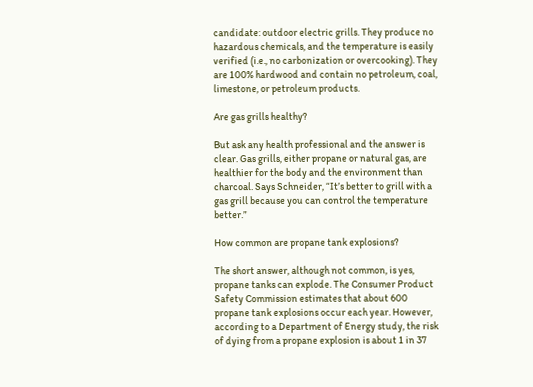candidate: outdoor electric grills. They produce no hazardous chemicals, and the temperature is easily verified (i.e., no carbonization or overcooking). They are 100% hardwood and contain no petroleum, coal, limestone, or petroleum products.

Are gas grills healthy?

But ask any health professional and the answer is clear. Gas grills, either propane or natural gas, are healthier for the body and the environment than charcoal. Says Schneider, “It’s better to grill with a gas grill because you can control the temperature better.”

How common are propane tank explosions?

The short answer, although not common, is yes, propane tanks can explode. The Consumer Product Safety Commission estimates that about 600 propane tank explosions occur each year. However, according to a Department of Energy study, the risk of dying from a propane explosion is about 1 in 37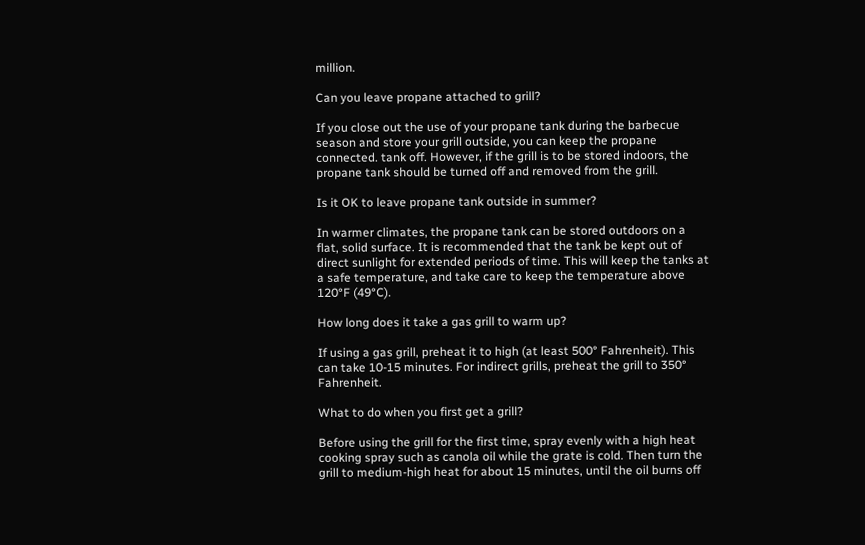million.

Can you leave propane attached to grill?

If you close out the use of your propane tank during the barbecue season and store your grill outside, you can keep the propane connected. tank off. However, if the grill is to be stored indoors, the propane tank should be turned off and removed from the grill.

Is it OK to leave propane tank outside in summer?

In warmer climates, the propane tank can be stored outdoors on a flat, solid surface. It is recommended that the tank be kept out of direct sunlight for extended periods of time. This will keep the tanks at a safe temperature, and take care to keep the temperature above 120°F (49°C).

How long does it take a gas grill to warm up?

If using a gas grill, preheat it to high (at least 500° Fahrenheit). This can take 10-15 minutes. For indirect grills, preheat the grill to 350° Fahrenheit.

What to do when you first get a grill?

Before using the grill for the first time, spray evenly with a high heat cooking spray such as canola oil while the grate is cold. Then turn the grill to medium-high heat for about 15 minutes, until the oil burns off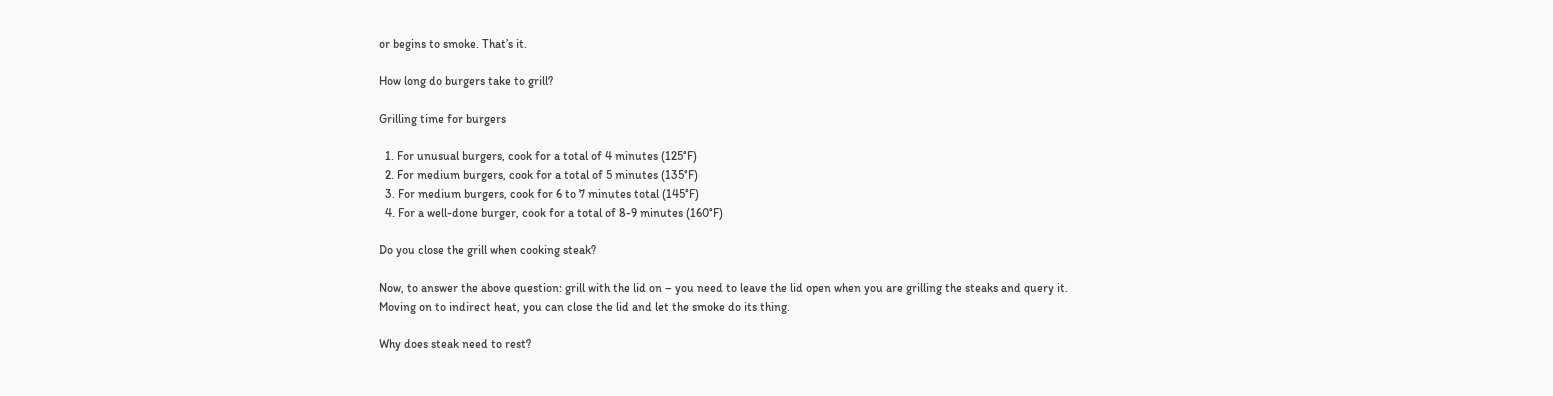or begins to smoke. That’s it.

How long do burgers take to grill?

Grilling time for burgers

  1. For unusual burgers, cook for a total of 4 minutes (125°F)
  2. For medium burgers, cook for a total of 5 minutes (135°F)
  3. For medium burgers, cook for 6 to 7 minutes total (145°F)
  4. For a well-done burger, cook for a total of 8-9 minutes (160°F)

Do you close the grill when cooking steak?

Now, to answer the above question: grill with the lid on – you need to leave the lid open when you are grilling the steaks and query it. Moving on to indirect heat, you can close the lid and let the smoke do its thing.

Why does steak need to rest?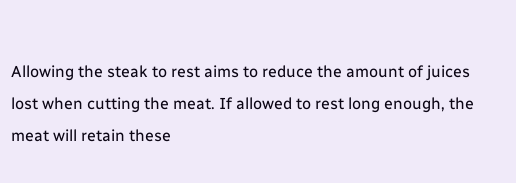Allowing the steak to rest aims to reduce the amount of juices lost when cutting the meat. If allowed to rest long enough, the meat will retain these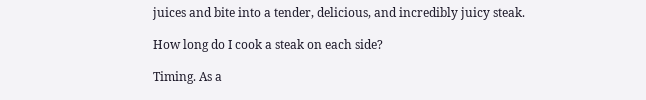juices and bite into a tender, delicious, and incredibly juicy steak.

How long do I cook a steak on each side?

Timing. As a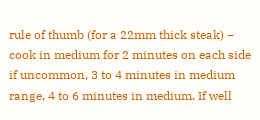rule of thumb (for a 22mm thick steak) – cook in medium for 2 minutes on each side if uncommon, 3 to 4 minutes in medium range, 4 to 6 minutes in medium. If well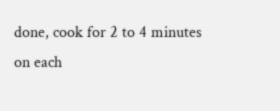done, cook for 2 to 4 minutes on each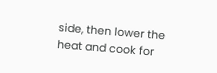side, then lower the heat and cook for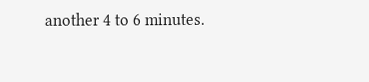another 4 to 6 minutes.